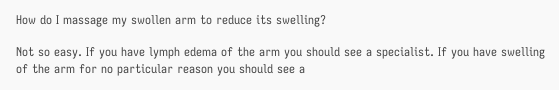How do I massage my swollen arm to reduce its swelling?

Not so easy. If you have lymph edema of the arm you should see a specialist. If you have swelling of the arm for no particular reason you should see a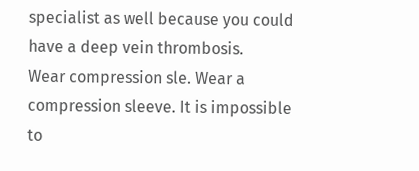specialist as well because you could have a deep vein thrombosis.
Wear compression sle. Wear a compression sleeve. It is impossible to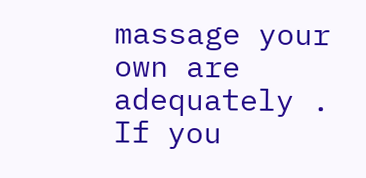massage your own are adequately . If you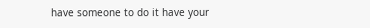have someone to do it have your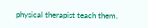physical therapist teach them.